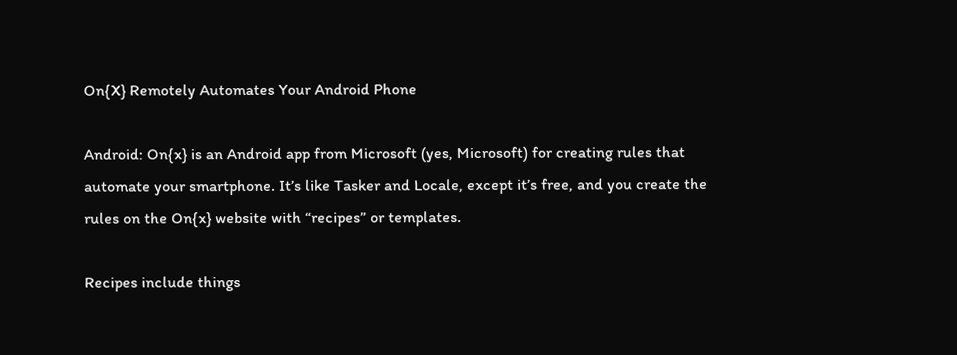On{X} Remotely Automates Your Android Phone

Android: On{x} is an Android app from Microsoft (yes, Microsoft) for creating rules that automate your smartphone. It’s like Tasker and Locale, except it’s free, and you create the rules on the On{x} website with “recipes” or templates.

Recipes include things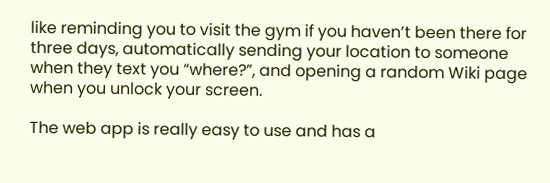like reminding you to visit the gym if you haven’t been there for three days, automatically sending your location to someone when they text you “where?”, and opening a random Wiki page when you unlock your screen.

The web app is really easy to use and has a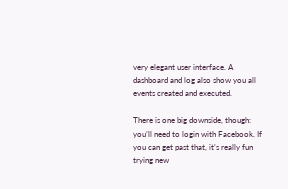very elegant user interface. A dashboard and log also show you all events created and executed.

There is one big downside, though: you’ll need to login with Facebook. If you can get past that, it’s really fun trying new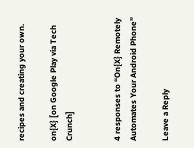recipes and creating your own.

on{X} [on Google Play via Tech Crunch]


4 responses to “On{X} Remotely Automates Your Android Phone”

Leave a Reply